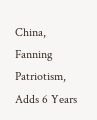China, Fanning Patriotism, Adds 6 Years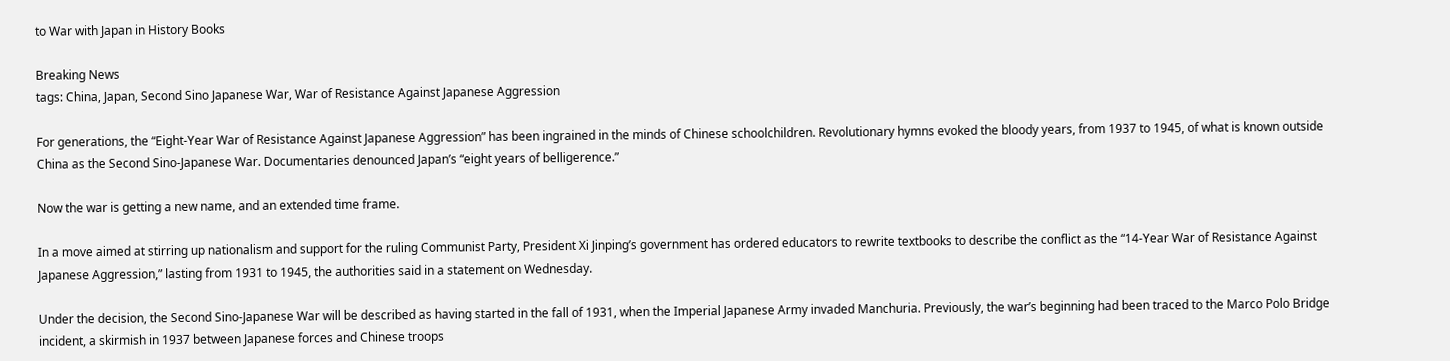to War with Japan in History Books

Breaking News
tags: China, Japan, Second Sino Japanese War, War of Resistance Against Japanese Aggression

For generations, the “Eight-Year War of Resistance Against Japanese Aggression” has been ingrained in the minds of Chinese schoolchildren. Revolutionary hymns evoked the bloody years, from 1937 to 1945, of what is known outside China as the Second Sino-Japanese War. Documentaries denounced Japan’s “eight years of belligerence.”

Now the war is getting a new name, and an extended time frame.

In a move aimed at stirring up nationalism and support for the ruling Communist Party, President Xi Jinping’s government has ordered educators to rewrite textbooks to describe the conflict as the “14-Year War of Resistance Against Japanese Aggression,” lasting from 1931 to 1945, the authorities said in a statement on Wednesday.

Under the decision, the Second Sino-Japanese War will be described as having started in the fall of 1931, when the Imperial Japanese Army invaded Manchuria. Previously, the war’s beginning had been traced to the Marco Polo Bridge incident, a skirmish in 1937 between Japanese forces and Chinese troops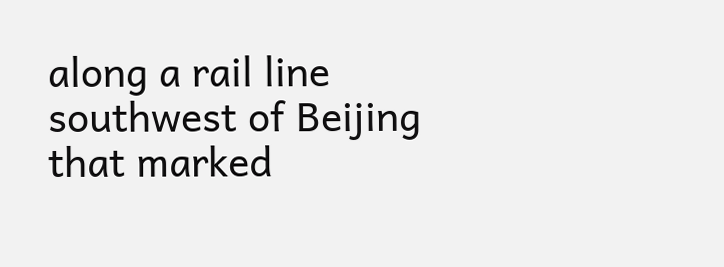along a rail line southwest of Beijing that marked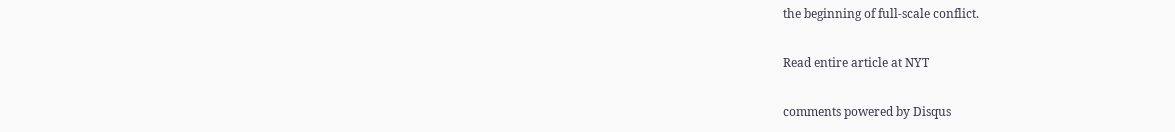the beginning of full-scale conflict.

Read entire article at NYT

comments powered by Disqus